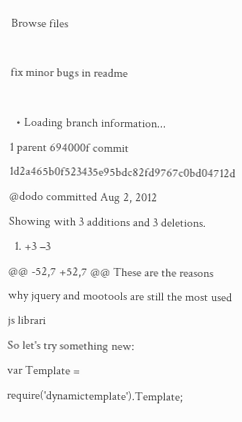Browse files

fix minor bugs in readme

  • Loading branch information...
1 parent 694000f commit 1d2a465b0f523435e95bdc82fd9767c0bd04712d @dodo committed Aug 2, 2012
Showing with 3 additions and 3 deletions.
  1. +3 −3
@@ -52,7 +52,7 @@ These are the reasons why jquery and mootools are still the most used js librari
So let's try something new:
var Template = require('dynamictemplate').Template;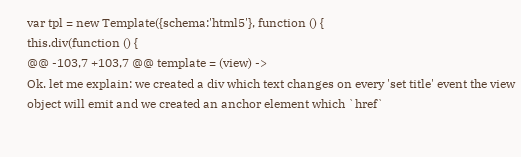var tpl = new Template({schema:'html5'}, function () {
this.div(function () {
@@ -103,7 +103,7 @@ template = (view) ->
Ok. let me explain: we created a div which text changes on every 'set title' event the view object will emit and we created an anchor element which `href`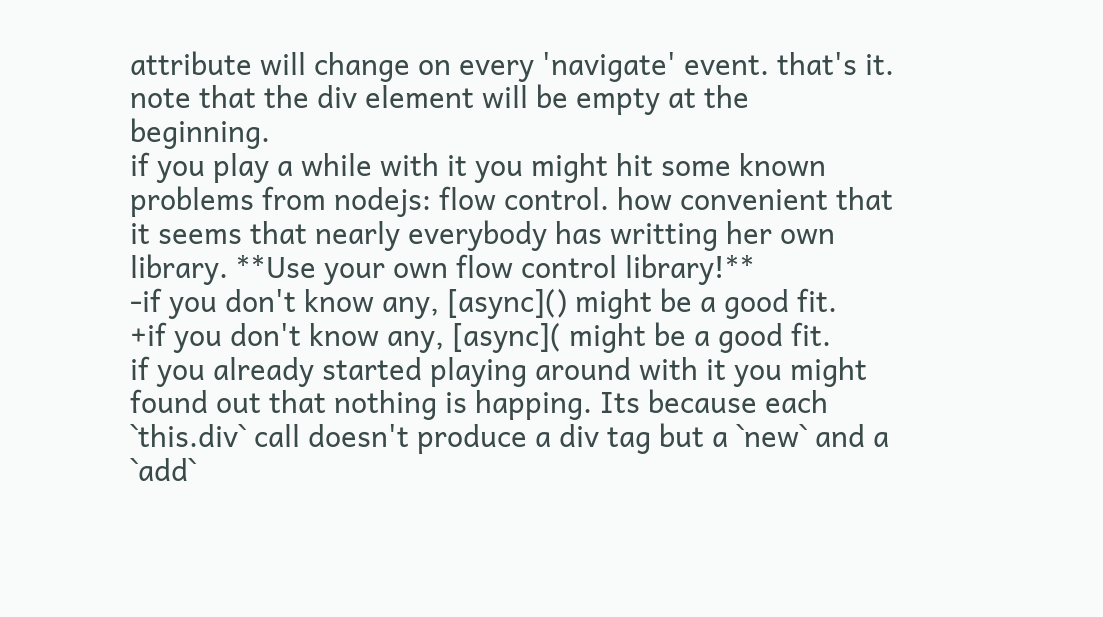attribute will change on every 'navigate' event. that's it.
note that the div element will be empty at the beginning.
if you play a while with it you might hit some known problems from nodejs: flow control. how convenient that it seems that nearly everybody has writting her own library. **Use your own flow control library!**
-if you don't know any, [async]() might be a good fit.
+if you don't know any, [async]( might be a good fit.
if you already started playing around with it you might found out that nothing is happing. Its because each `this.div` call doesn't produce a div tag but a `new` and a `add`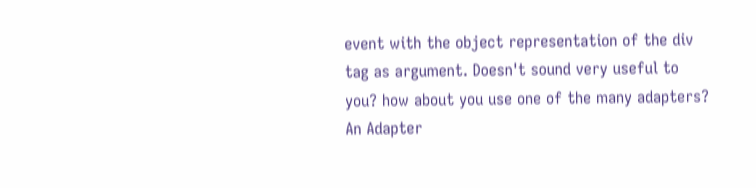event with the object representation of the div tag as argument. Doesn't sound very useful to you? how about you use one of the many adapters? An Adapter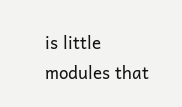is little modules that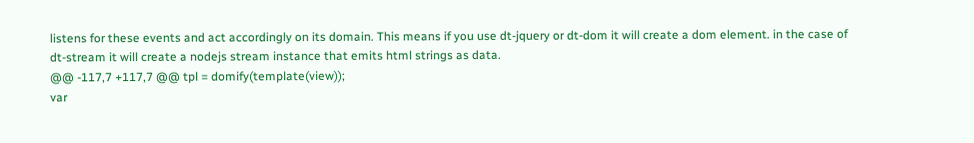listens for these events and act accordingly on its domain. This means if you use dt-jquery or dt-dom it will create a dom element. in the case of dt-stream it will create a nodejs stream instance that emits html strings as data.
@@ -117,7 +117,7 @@ tpl = domify(template(view));
var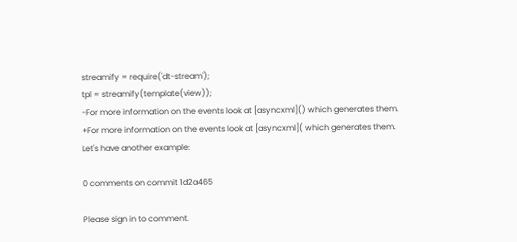streamify = require('dt-stream');
tpl = streamify(template(view));
-For more information on the events look at [asyncxml]() which generates them.
+For more information on the events look at [asyncxml]( which generates them.
Let's have another example:

0 comments on commit 1d2a465

Please sign in to comment.